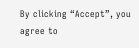By clicking “Accept”, you agree to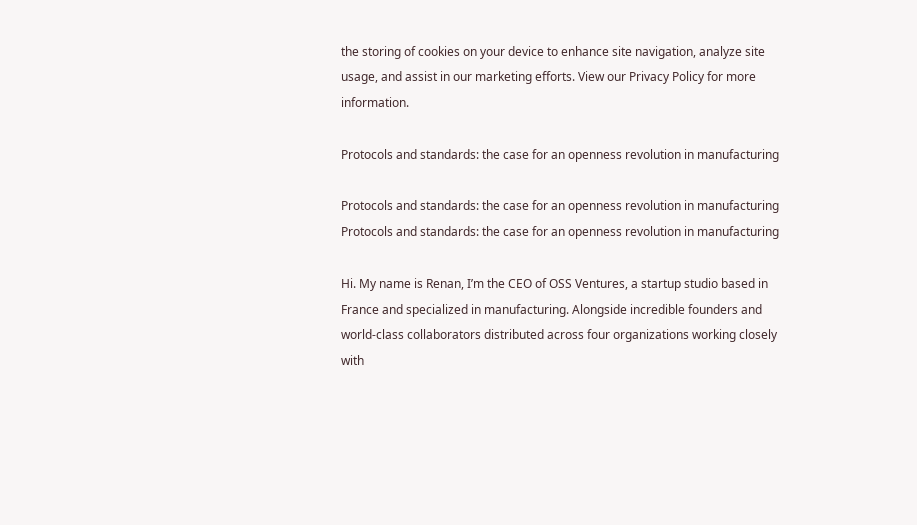the storing of cookies on your device to enhance site navigation, analyze site usage, and assist in our marketing efforts. View our Privacy Policy for more information.

Protocols and standards: the case for an openness revolution in manufacturing

Protocols and standards: the case for an openness revolution in manufacturing
Protocols and standards: the case for an openness revolution in manufacturing

Hi. My name is Renan, I’m the CEO of OSS Ventures, a startup studio based in France and specialized in manufacturing. Alongside incredible founders and world-class collaborators distributed across four organizations working closely with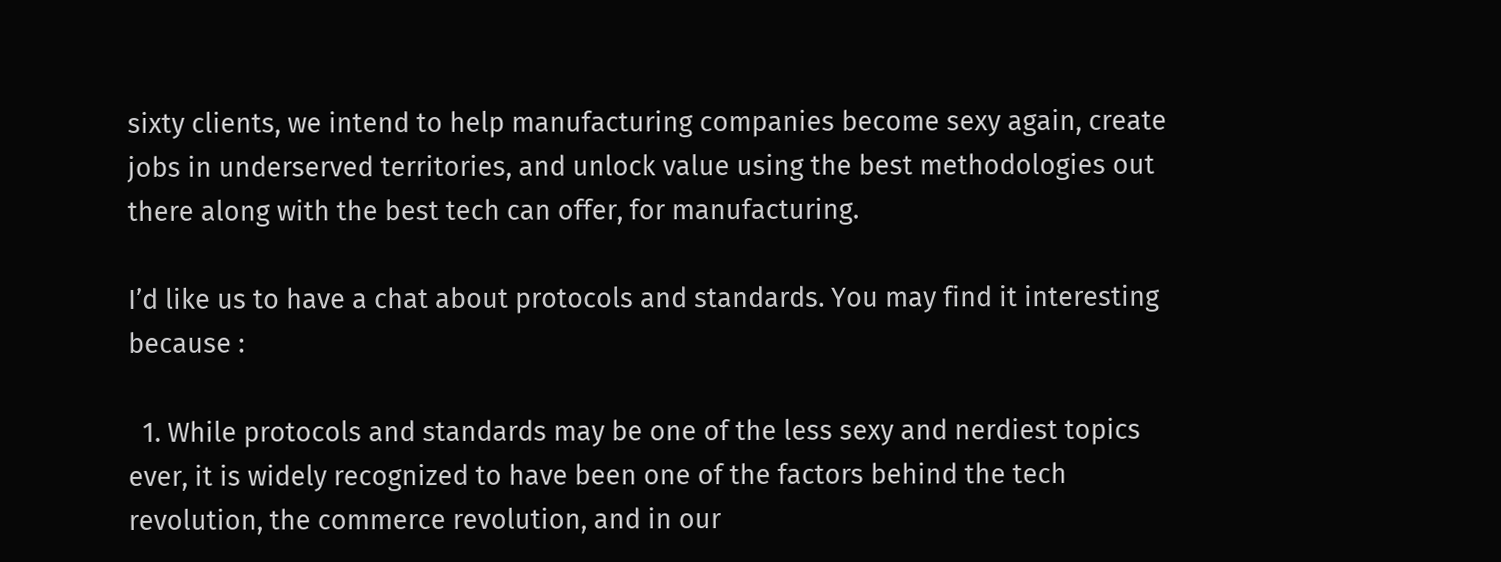sixty clients, we intend to help manufacturing companies become sexy again, create jobs in underserved territories, and unlock value using the best methodologies out there along with the best tech can offer, for manufacturing.

I’d like us to have a chat about protocols and standards. You may find it interesting because :

  1. While protocols and standards may be one of the less sexy and nerdiest topics ever, it is widely recognized to have been one of the factors behind the tech revolution, the commerce revolution, and in our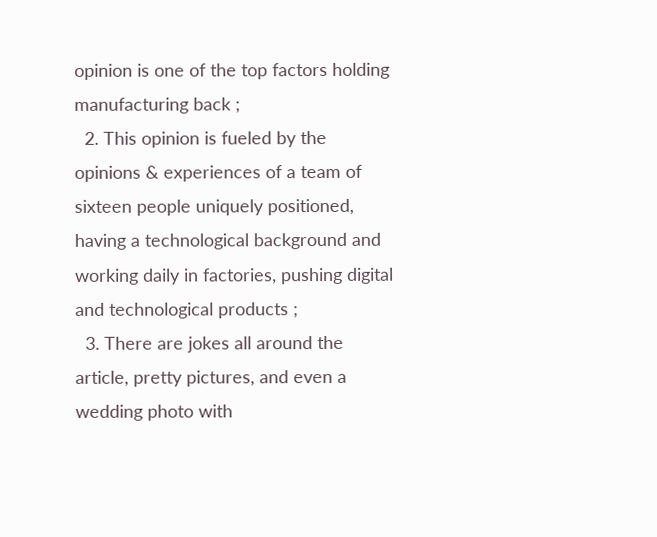opinion is one of the top factors holding manufacturing back ;
  2. This opinion is fueled by the opinions & experiences of a team of sixteen people uniquely positioned, having a technological background and working daily in factories, pushing digital and technological products ;
  3. There are jokes all around the article, pretty pictures, and even a wedding photo with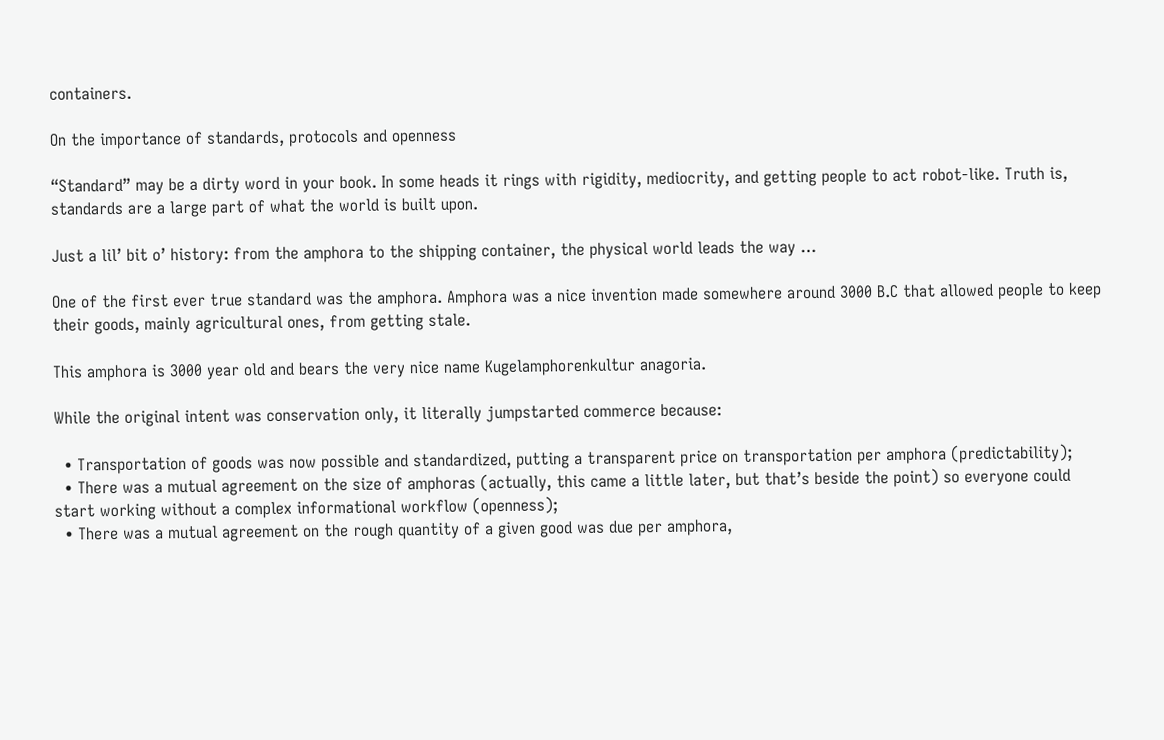containers.

On the importance of standards, protocols and openness

“Standard” may be a dirty word in your book. In some heads it rings with rigidity, mediocrity, and getting people to act robot-like. Truth is, standards are a large part of what the world is built upon.

Just a lil’ bit o’ history: from the amphora to the shipping container, the physical world leads the way …

One of the first ever true standard was the amphora. Amphora was a nice invention made somewhere around 3000 B.C that allowed people to keep their goods, mainly agricultural ones, from getting stale.

This amphora is 3000 year old and bears the very nice name Kugelamphorenkultur anagoria.

While the original intent was conservation only, it literally jumpstarted commerce because:

  • Transportation of goods was now possible and standardized, putting a transparent price on transportation per amphora (predictability);
  • There was a mutual agreement on the size of amphoras (actually, this came a little later, but that’s beside the point) so everyone could start working without a complex informational workflow (openness);
  • There was a mutual agreement on the rough quantity of a given good was due per amphora,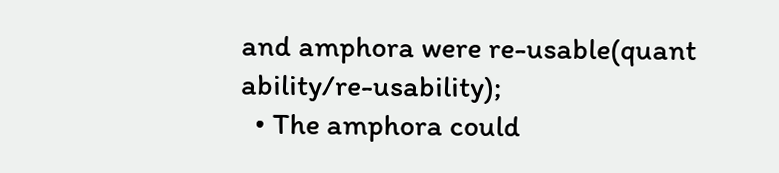and amphora were re-usable(quant ability/re-usability);
  • The amphora could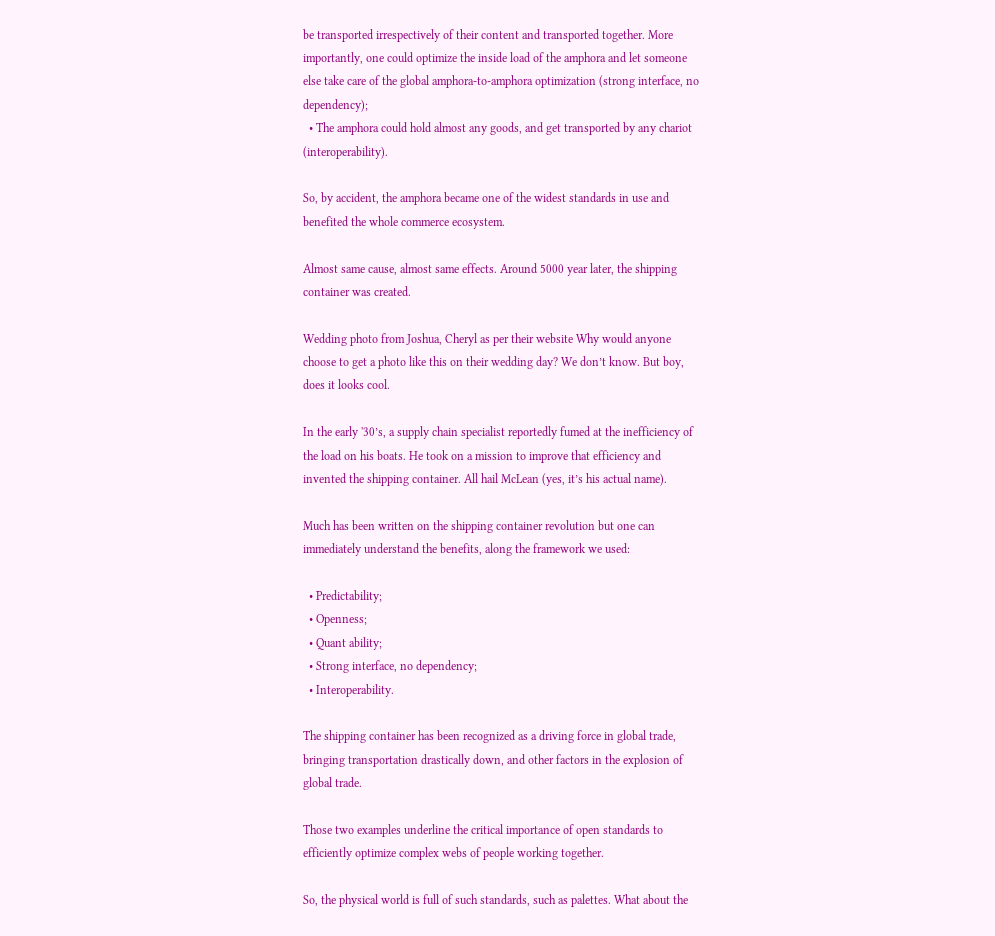be transported irrespectively of their content and transported together. More importantly, one could optimize the inside load of the amphora and let someone else take care of the global amphora-to-amphora optimization (strong interface, no dependency);
  • The amphora could hold almost any goods, and get transported by any chariot (interoperability).

So, by accident, the amphora became one of the widest standards in use and benefited the whole commerce ecosystem.

Almost same cause, almost same effects. Around 5000 year later, the shipping container was created.

Wedding photo from Joshua, Cheryl as per their website Why would anyone choose to get a photo like this on their wedding day? We don’t know. But boy, does it looks cool.

In the early '30’s, a supply chain specialist reportedly fumed at the inefficiency of the load on his boats. He took on a mission to improve that efficiency and invented the shipping container. All hail McLean (yes, it’s his actual name).

Much has been written on the shipping container revolution but one can immediately understand the benefits, along the framework we used:

  • Predictability;
  • Openness;
  • Quant ability;
  • Strong interface, no dependency;
  • Interoperability.

The shipping container has been recognized as a driving force in global trade, bringing transportation drastically down, and other factors in the explosion of global trade.

Those two examples underline the critical importance of open standards to efficiently optimize complex webs of people working together.

So, the physical world is full of such standards, such as palettes. What about the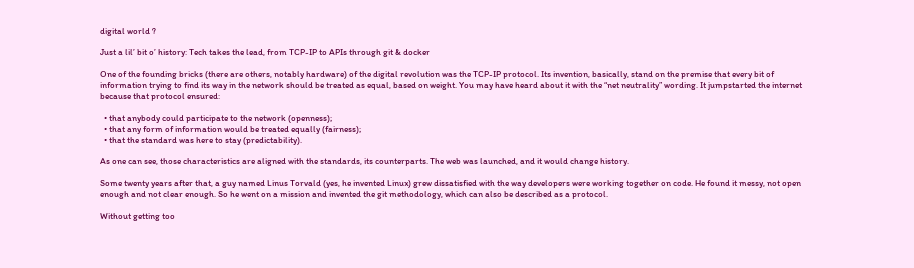digital world ?

Just a lil’ bit o’ history: Tech takes the lead, from TCP-IP to APIs through git & docker

One of the founding bricks (there are others, notably hardware) of the digital revolution was the TCP-IP protocol. Its invention, basically, stand on the premise that every bit of information trying to find its way in the network should be treated as equal, based on weight. You may have heard about it with the “net neutrality” wording. It jumpstarted the internet because that protocol ensured:

  • that anybody could participate to the network (openness);
  • that any form of information would be treated equally (fairness);
  • that the standard was here to stay (predictability).

As one can see, those characteristics are aligned with the standards, its counterparts. The web was launched, and it would change history.

Some twenty years after that, a guy named Linus Torvald (yes, he invented Linux) grew dissatisfied with the way developers were working together on code. He found it messy, not open enough and not clear enough. So he went on a mission and invented the git methodology, which can also be described as a protocol.

Without getting too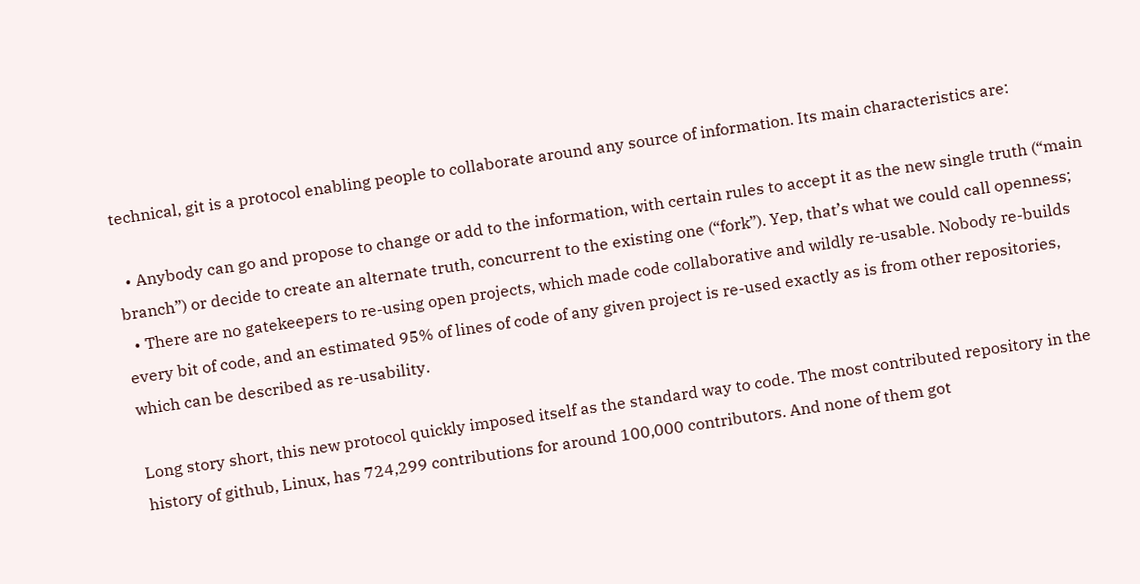technical, git is a protocol enabling people to collaborate around any source of information. Its main characteristics are:

  • Anybody can go and propose to change or add to the information, with certain rules to accept it as the new single truth (“main branch”) or decide to create an alternate truth, concurrent to the existing one (“fork”). Yep, that’s what we could call openness;
  • There are no gatekeepers to re-using open projects, which made code collaborative and wildly re-usable. Nobody re-builds every bit of code, and an estimated 95% of lines of code of any given project is re-used exactly as is from other repositories, which can be described as re-usability.

Long story short, this new protocol quickly imposed itself as the standard way to code. The most contributed repository in the history of github, Linux, has 724,299 contributions for around 100,000 contributors. And none of them got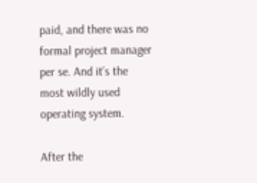paid, and there was no formal project manager per se. And it’s the most wildly used operating system.

After the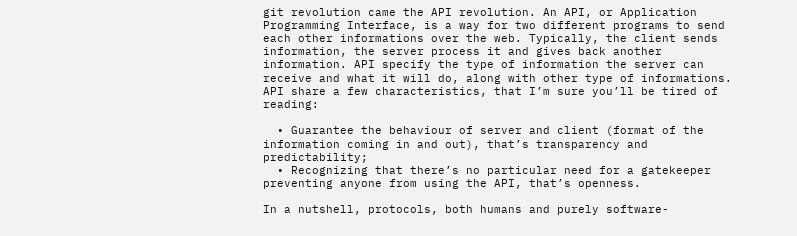git revolution came the API revolution. An API, or Application Programming Interface, is a way for two different programs to send each other informations over the web. Typically, the client sends information, the server process it and gives back another information. API specify the type of information the server can receive and what it will do, along with other type of informations. API share a few characteristics, that I’m sure you’ll be tired of reading:

  • Guarantee the behaviour of server and client (format of the information coming in and out), that’s transparency and predictability;
  • Recognizing that there’s no particular need for a gatekeeper preventing anyone from using the API, that’s openness.

In a nutshell, protocols, both humans and purely software-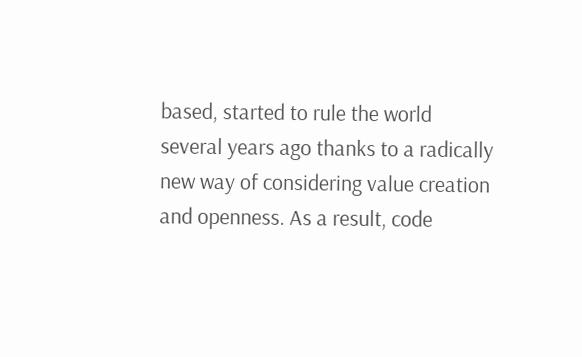based, started to rule the world several years ago thanks to a radically new way of considering value creation and openness. As a result, code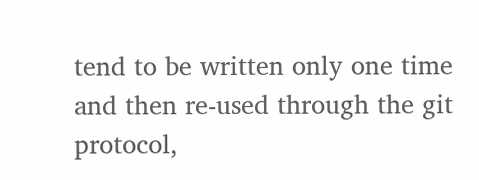tend to be written only one time and then re-used through the git protocol,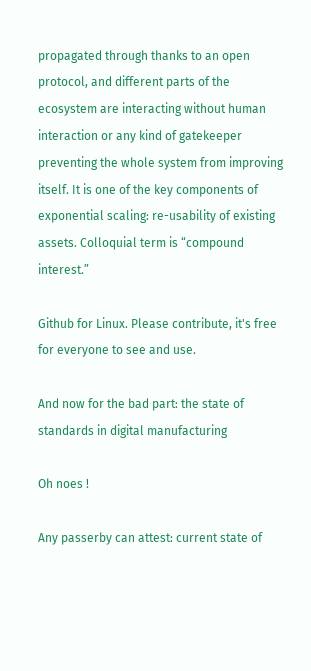propagated through thanks to an open protocol, and different parts of the ecosystem are interacting without human interaction or any kind of gatekeeper preventing the whole system from improving itself. It is one of the key components of exponential scaling: re-usability of existing assets. Colloquial term is “compound interest.”

Github for Linux. Please contribute, it's free for everyone to see and use.

And now for the bad part: the state of standards in digital manufacturing

Oh noes !

Any passerby can attest: current state of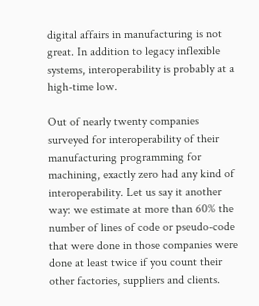digital affairs in manufacturing is not great. In addition to legacy inflexible systems, interoperability is probably at a high-time low.

Out of nearly twenty companies surveyed for interoperability of their manufacturing programming for machining, exactly zero had any kind of interoperability. Let us say it another way: we estimate at more than 60% the number of lines of code or pseudo-code that were done in those companies were done at least twice if you count their other factories, suppliers and clients.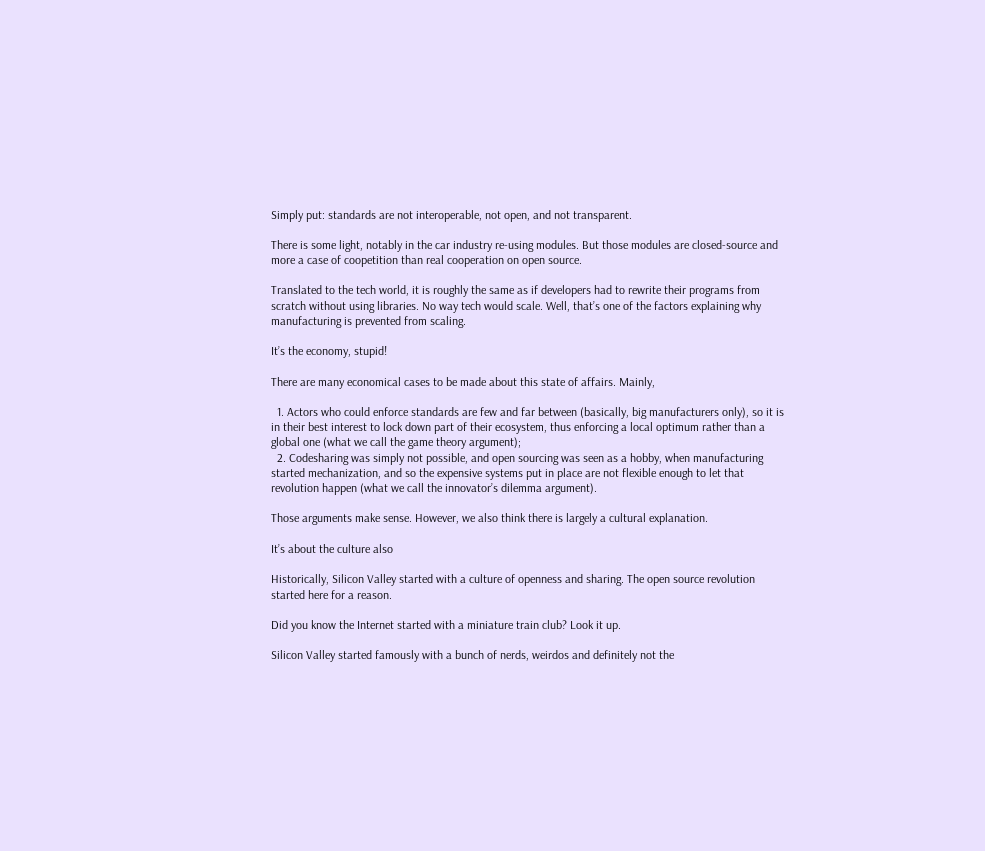Simply put: standards are not interoperable, not open, and not transparent.

There is some light, notably in the car industry re-using modules. But those modules are closed-source and more a case of coopetition than real cooperation on open source.

Translated to the tech world, it is roughly the same as if developers had to rewrite their programs from scratch without using libraries. No way tech would scale. Well, that’s one of the factors explaining why manufacturing is prevented from scaling.

It’s the economy, stupid!

There are many economical cases to be made about this state of affairs. Mainly,

  1. Actors who could enforce standards are few and far between (basically, big manufacturers only), so it is in their best interest to lock down part of their ecosystem, thus enforcing a local optimum rather than a global one (what we call the game theory argument);
  2. Codesharing was simply not possible, and open sourcing was seen as a hobby, when manufacturing started mechanization, and so the expensive systems put in place are not flexible enough to let that revolution happen (what we call the innovator’s dilemma argument).

Those arguments make sense. However, we also think there is largely a cultural explanation.

It’s about the culture also

Historically, Silicon Valley started with a culture of openness and sharing. The open source revolution started here for a reason.

Did you know the Internet started with a miniature train club? Look it up.

Silicon Valley started famously with a bunch of nerds, weirdos and definitely not the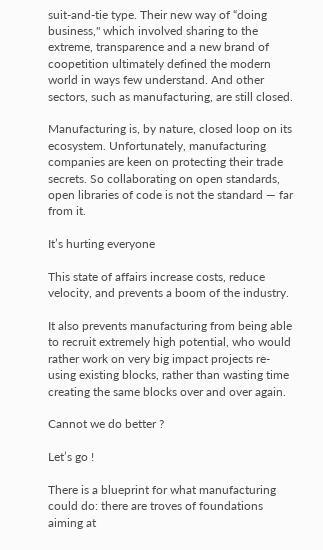suit-and-tie type. Their new way of “doing business," which involved sharing to the extreme, transparence and a new brand of coopetition ultimately defined the modern world in ways few understand. And other sectors, such as manufacturing, are still closed.

Manufacturing is, by nature, closed loop on its ecosystem. Unfortunately, manufacturing companies are keen on protecting their trade secrets. So collaborating on open standards, open libraries of code is not the standard — far from it.

It’s hurting everyone

This state of affairs increase costs, reduce velocity, and prevents a boom of the industry.

It also prevents manufacturing from being able to recruit extremely high potential, who would rather work on very big impact projects re-using existing blocks, rather than wasting time creating the same blocks over and over again.

Cannot we do better ?

Let’s go !

There is a blueprint for what manufacturing could do: there are troves of foundations aiming at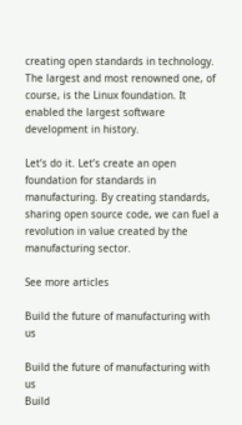creating open standards in technology. The largest and most renowned one, of course, is the Linux foundation. It enabled the largest software development in history.

Let’s do it. Let’s create an open foundation for standards in manufacturing. By creating standards, sharing open source code, we can fuel a revolution in value created by the manufacturing sector.

See more articles

Build the future of manufacturing with us

Build the future of manufacturing with us
Build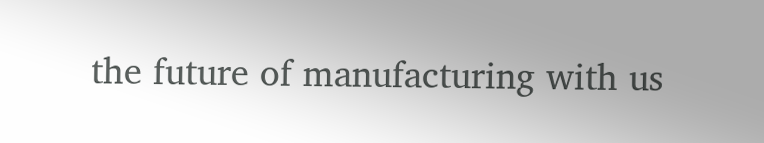the future of manufacturing with us